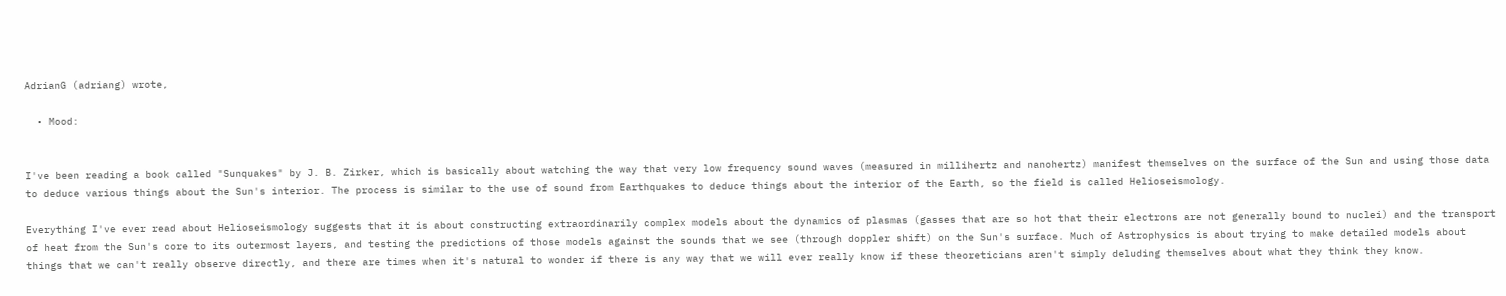AdrianG (adriang) wrote,

  • Mood:


I've been reading a book called "Sunquakes" by J. B. Zirker, which is basically about watching the way that very low frequency sound waves (measured in millihertz and nanohertz) manifest themselves on the surface of the Sun and using those data to deduce various things about the Sun's interior. The process is similar to the use of sound from Earthquakes to deduce things about the interior of the Earth, so the field is called Helioseismology.

Everything I've ever read about Helioseismology suggests that it is about constructing extraordinarily complex models about the dynamics of plasmas (gasses that are so hot that their electrons are not generally bound to nuclei) and the transport of heat from the Sun's core to its outermost layers, and testing the predictions of those models against the sounds that we see (through doppler shift) on the Sun's surface. Much of Astrophysics is about trying to make detailed models about things that we can't really observe directly, and there are times when it's natural to wonder if there is any way that we will ever really know if these theoreticians aren't simply deluding themselves about what they think they know.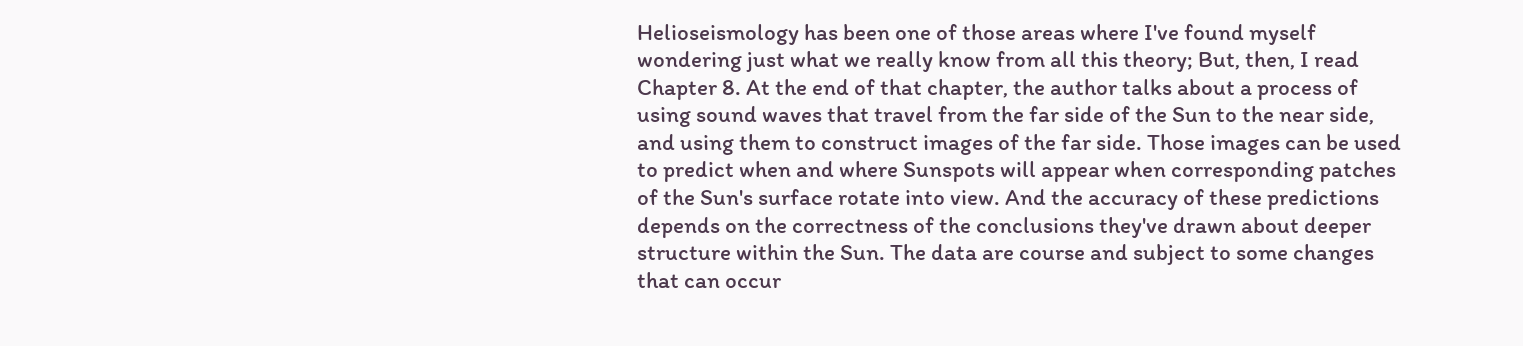Helioseismology has been one of those areas where I've found myself wondering just what we really know from all this theory; But, then, I read Chapter 8. At the end of that chapter, the author talks about a process of using sound waves that travel from the far side of the Sun to the near side, and using them to construct images of the far side. Those images can be used to predict when and where Sunspots will appear when corresponding patches of the Sun's surface rotate into view. And the accuracy of these predictions depends on the correctness of the conclusions they've drawn about deeper structure within the Sun. The data are course and subject to some changes that can occur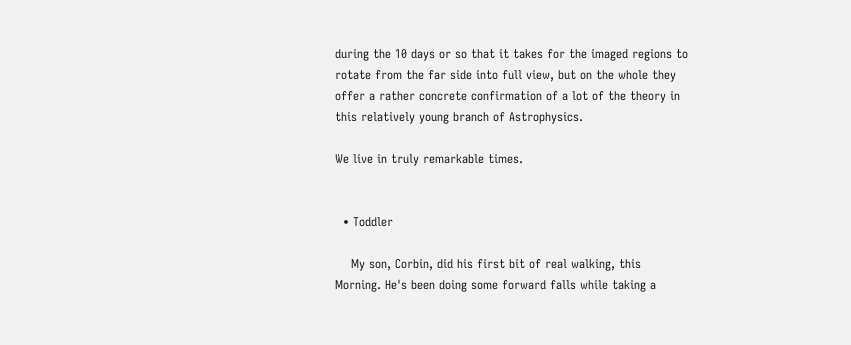during the 10 days or so that it takes for the imaged regions to rotate from the far side into full view, but on the whole they offer a rather concrete confirmation of a lot of the theory in this relatively young branch of Astrophysics.

We live in truly remarkable times.


  • Toddler

    My son, Corbin, did his first bit of real walking, this Morning. He's been doing some forward falls while taking a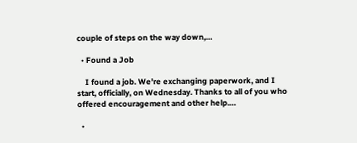couple of steps on the way down,…

  • Found a Job

    I found a job. We're exchanging paperwork, and I start, officially, on Wednesday. Thanks to all of you who offered encouragement and other help.…

  •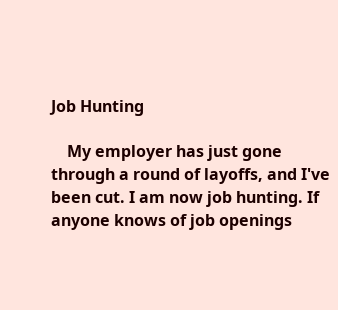Job Hunting

    My employer has just gone through a round of layoffs, and I've been cut. I am now job hunting. If anyone knows of job openings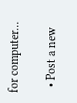for computer…

  • Post a new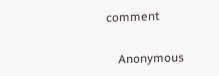comment


    Anonymous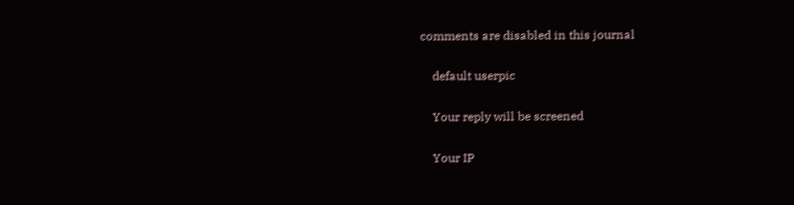comments are disabled in this journal

    default userpic

    Your reply will be screened

    Your IP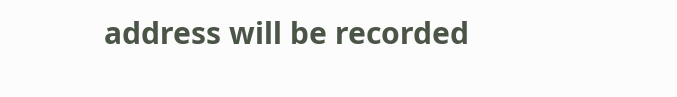address will be recorded